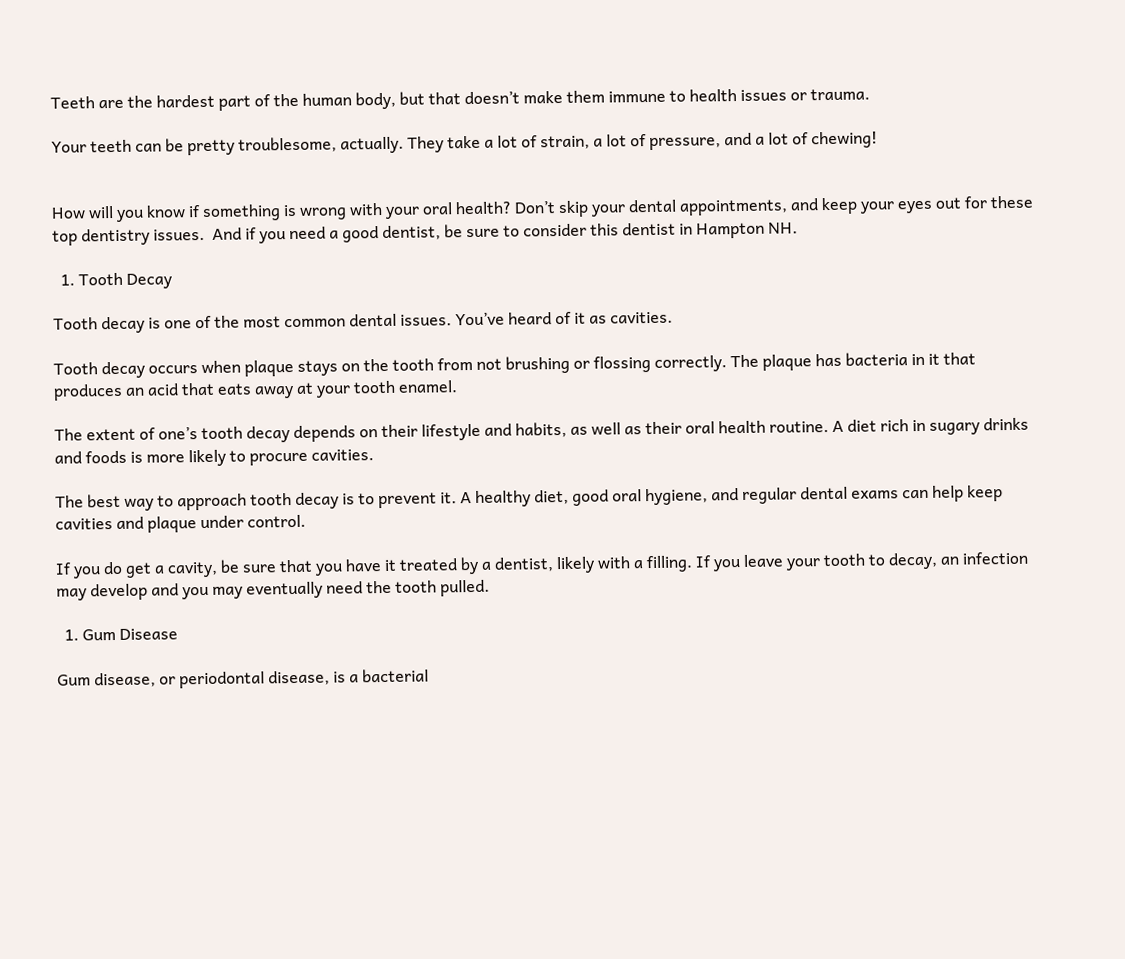Teeth are the hardest part of the human body, but that doesn’t make them immune to health issues or trauma.

Your teeth can be pretty troublesome, actually. They take a lot of strain, a lot of pressure, and a lot of chewing!


How will you know if something is wrong with your oral health? Don’t skip your dental appointments, and keep your eyes out for these top dentistry issues.  And if you need a good dentist, be sure to consider this dentist in Hampton NH.

  1. Tooth Decay

Tooth decay is one of the most common dental issues. You’ve heard of it as cavities.

Tooth decay occurs when plaque stays on the tooth from not brushing or flossing correctly. The plaque has bacteria in it that produces an acid that eats away at your tooth enamel.

The extent of one’s tooth decay depends on their lifestyle and habits, as well as their oral health routine. A diet rich in sugary drinks and foods is more likely to procure cavities.

The best way to approach tooth decay is to prevent it. A healthy diet, good oral hygiene, and regular dental exams can help keep cavities and plaque under control.

If you do get a cavity, be sure that you have it treated by a dentist, likely with a filling. If you leave your tooth to decay, an infection may develop and you may eventually need the tooth pulled.

  1. Gum Disease

Gum disease, or periodontal disease, is a bacterial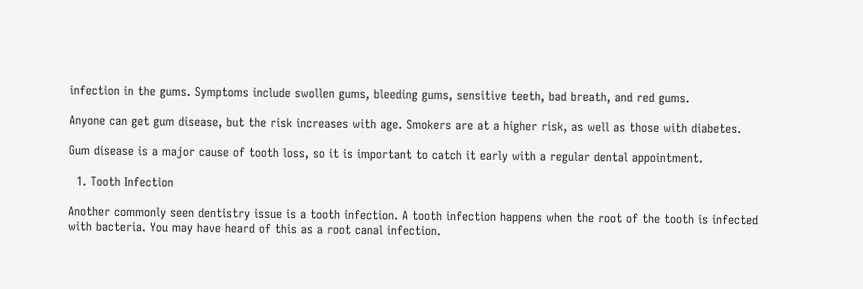infection in the gums. Symptoms include swollen gums, bleeding gums, sensitive teeth, bad breath, and red gums.

Anyone can get gum disease, but the risk increases with age. Smokers are at a higher risk, as well as those with diabetes.

Gum disease is a major cause of tooth loss, so it is important to catch it early with a regular dental appointment.

  1. Tooth Infection

Another commonly seen dentistry issue is a tooth infection. A tooth infection happens when the root of the tooth is infected with bacteria. You may have heard of this as a root canal infection.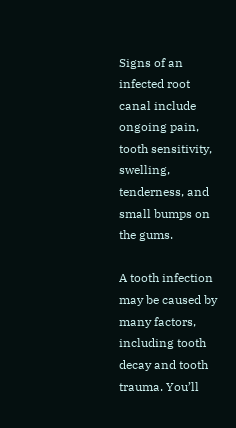Signs of an infected root canal include ongoing pain, tooth sensitivity, swelling, tenderness, and small bumps on the gums.

A tooth infection may be caused by many factors, including tooth decay and tooth trauma. You’ll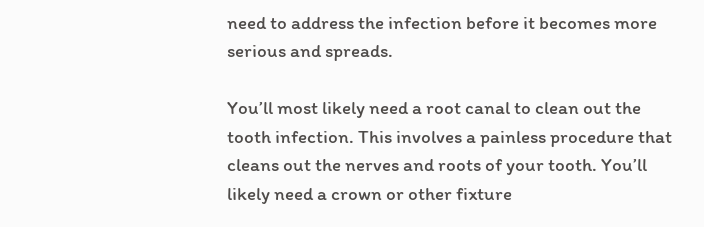need to address the infection before it becomes more serious and spreads.

You’ll most likely need a root canal to clean out the tooth infection. This involves a painless procedure that cleans out the nerves and roots of your tooth. You’ll likely need a crown or other fixture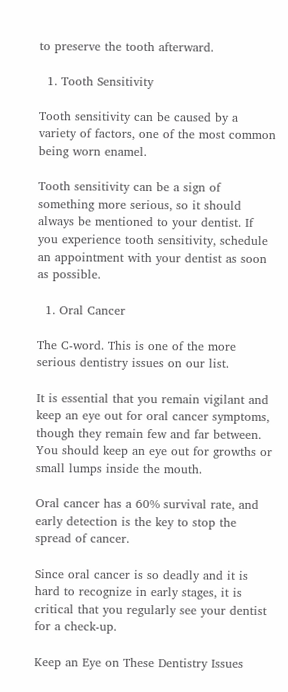to preserve the tooth afterward.

  1. Tooth Sensitivity

Tooth sensitivity can be caused by a variety of factors, one of the most common being worn enamel.

Tooth sensitivity can be a sign of something more serious, so it should always be mentioned to your dentist. If you experience tooth sensitivity, schedule an appointment with your dentist as soon as possible.

  1. Oral Cancer

The C-word. This is one of the more serious dentistry issues on our list.

It is essential that you remain vigilant and keep an eye out for oral cancer symptoms, though they remain few and far between. You should keep an eye out for growths or small lumps inside the mouth.

Oral cancer has a 60% survival rate, and early detection is the key to stop the spread of cancer.

Since oral cancer is so deadly and it is hard to recognize in early stages, it is critical that you regularly see your dentist for a check-up.

Keep an Eye on These Dentistry Issues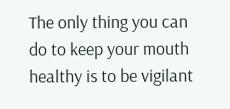The only thing you can do to keep your mouth healthy is to be vigilant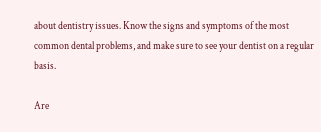about dentistry issues. Know the signs and symptoms of the most common dental problems, and make sure to see your dentist on a regular basis.

Are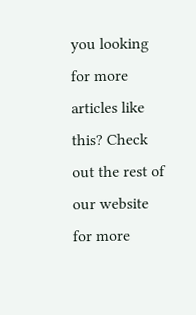you looking for more articles like this? Check out the rest of our website for more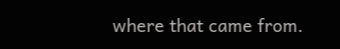where that came from.